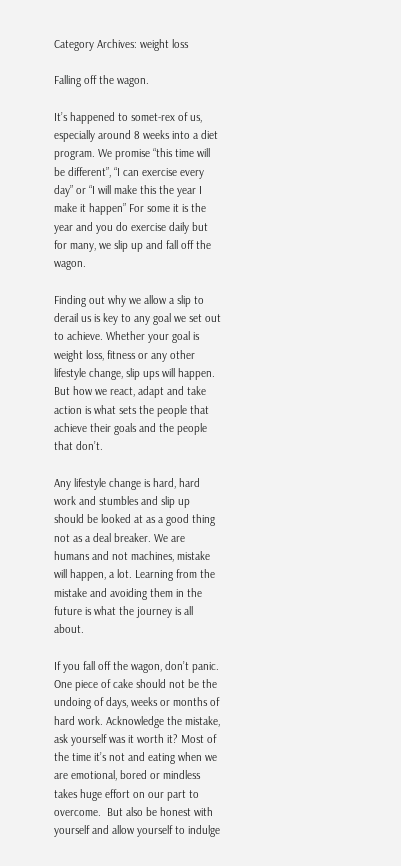Category Archives: weight loss

Falling off the wagon.

It’s happened to somet-rex of us, especially around 8 weeks into a diet program. We promise “this time will be different”, “I can exercise every day” or “I will make this the year I make it happen” For some it is the year and you do exercise daily but for many, we slip up and fall off the wagon.

Finding out why we allow a slip to derail us is key to any goal we set out to achieve. Whether your goal is weight loss, fitness or any other lifestyle change, slip ups will happen. But how we react, adapt and take action is what sets the people that achieve their goals and the people that don’t.

Any lifestyle change is hard, hard work and stumbles and slip up should be looked at as a good thing not as a deal breaker. We are humans and not machines, mistake will happen, a lot. Learning from the mistake and avoiding them in the future is what the journey is all about.

If you fall off the wagon, don’t panic. One piece of cake should not be the undoing of days, weeks or months of hard work. Acknowledge the mistake, ask yourself was it worth it? Most of the time it’s not and eating when we are emotional, bored or mindless takes huge effort on our part to overcome.  But also be honest with yourself and allow yourself to indulge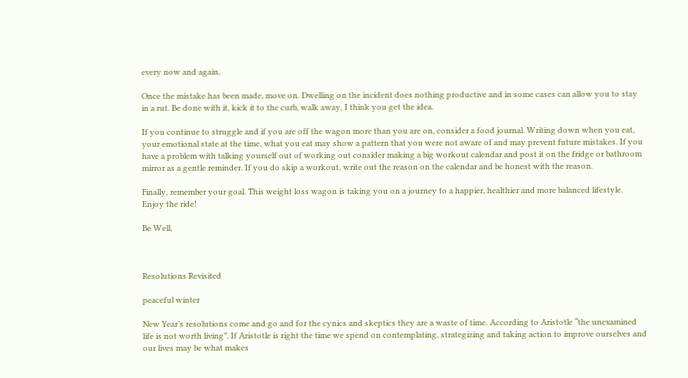every now and again.

Once the mistake has been made, move on. Dwelling on the incident does nothing productive and in some cases can allow you to stay in a rut. Be done with it, kick it to the curb, walk away, I think you get the idea.

If you continue to struggle and if you are off the wagon more than you are on, consider a food journal. Writing down when you eat, your emotional state at the time, what you eat may show a pattern that you were not aware of and may prevent future mistakes. If you have a problem with talking yourself out of working out consider making a big workout calendar and post it on the fridge or bathroom mirror as a gentle reminder. If you do skip a workout, write out the reason on the calendar and be honest with the reason.

Finally, remember your goal. This weight loss wagon is taking you on a journey to a happier, healthier and more balanced lifestyle. Enjoy the ride!

Be Well,



Resolutions Revisited

peaceful winter

New Year’s resolutions come and go and for the cynics and skeptics they are a waste of time. According to Aristotle “the unexamined life is not worth living”. If Aristotle is right the time we spend on contemplating, strategizing and taking action to improve ourselves and our lives may be what makes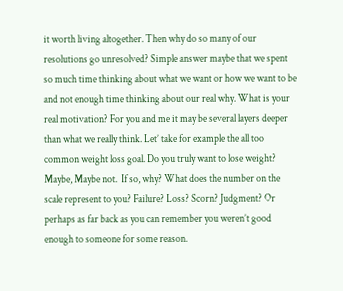it worth living altogether. Then why do so many of our resolutions go unresolved? Simple answer maybe that we spent so much time thinking about what we want or how we want to be and not enough time thinking about our real why. What is your real motivation? For you and me it may be several layers deeper than what we really think. Let’ take for example the all too common weight loss goal. Do you truly want to lose weight? Maybe, Maybe not.  If so, why? What does the number on the scale represent to you? Failure? Loss? Scorn? Judgment? Or perhaps as far back as you can remember you weren’t good enough to someone for some reason.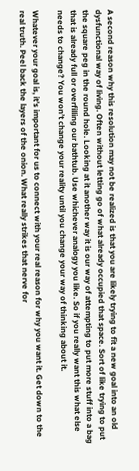A second reason why this resolution may not be realized is that you are likely trying to fit a new goal into an old dysfunctional way of living. Often without letting go of what already occupied that space. Sort of like trying to put the square peg in the round hole. Looking at it another way it is our way of attempting to put more stuff into a bag that is already full or overfilling our bathtub. Use whichever analogy you like. So if you really want this what else needs to change? You won’t change your reality until you change your way of thinking about it.

Whatever your goal is, it’s important for us to connect with your real reason for why you want it. Get down to the real truth. Peel back the layers of the onion. What really strikes that nerve for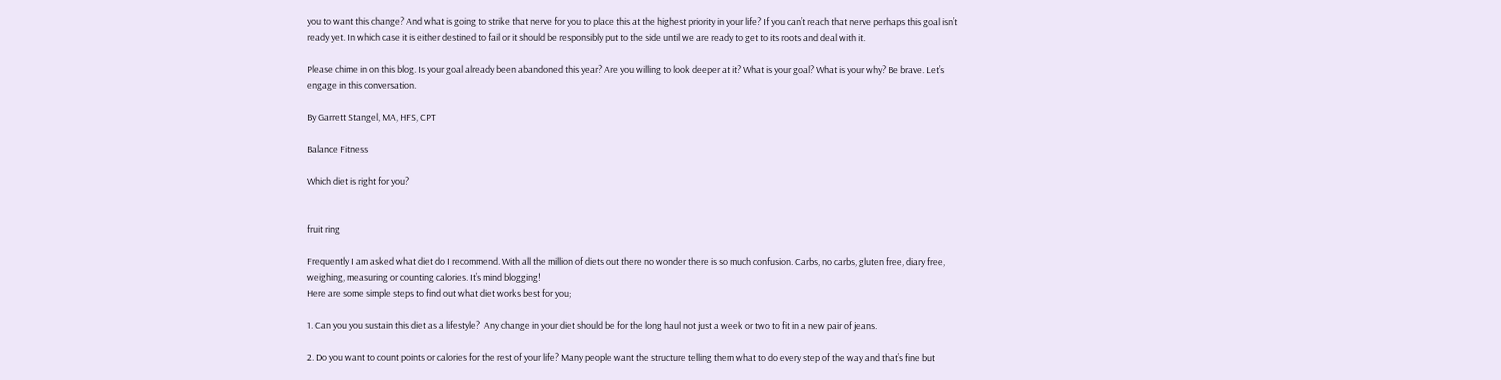you to want this change? And what is going to strike that nerve for you to place this at the highest priority in your life? If you can’t reach that nerve perhaps this goal isn’t ready yet. In which case it is either destined to fail or it should be responsibly put to the side until we are ready to get to its roots and deal with it.

Please chime in on this blog. Is your goal already been abandoned this year? Are you willing to look deeper at it? What is your goal? What is your why? Be brave. Let’s engage in this conversation.

By Garrett Stangel, MA, HFS, CPT

Balance Fitness

Which diet is right for you?


fruit ring

Frequently I am asked what diet do I recommend. With all the million of diets out there no wonder there is so much confusion. Carbs, no carbs, gluten free, diary free, weighing, measuring or counting calories. It’s mind blogging!
Here are some simple steps to find out what diet works best for you;

1. Can you you sustain this diet as a lifestyle?  Any change in your diet should be for the long haul not just a week or two to fit in a new pair of jeans.

2. Do you want to count points or calories for the rest of your life? Many people want the structure telling them what to do every step of the way and that’s fine but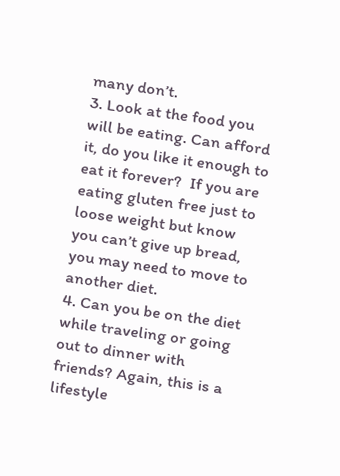many don’t.
3. Look at the food you will be eating. Can afford it, do you like it enough to eat it forever?  If you are eating gluten free just to loose weight but know you can’t give up bread, you may need to move to another diet.
4. Can you be on the diet while traveling or going out to dinner with friends? Again, this is a lifestyle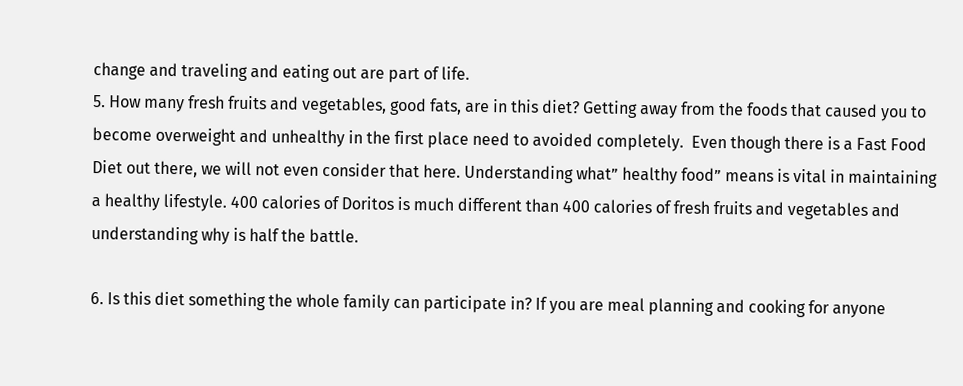change and traveling and eating out are part of life.
5. How many fresh fruits and vegetables, good fats, are in this diet? Getting away from the foods that caused you to become overweight and unhealthy in the first place need to avoided completely.  Even though there is a Fast Food Diet out there, we will not even consider that here. Understanding what” healthy food” means is vital in maintaining a healthy lifestyle. 400 calories of Doritos is much different than 400 calories of fresh fruits and vegetables and understanding why is half the battle.

6. Is this diet something the whole family can participate in? If you are meal planning and cooking for anyone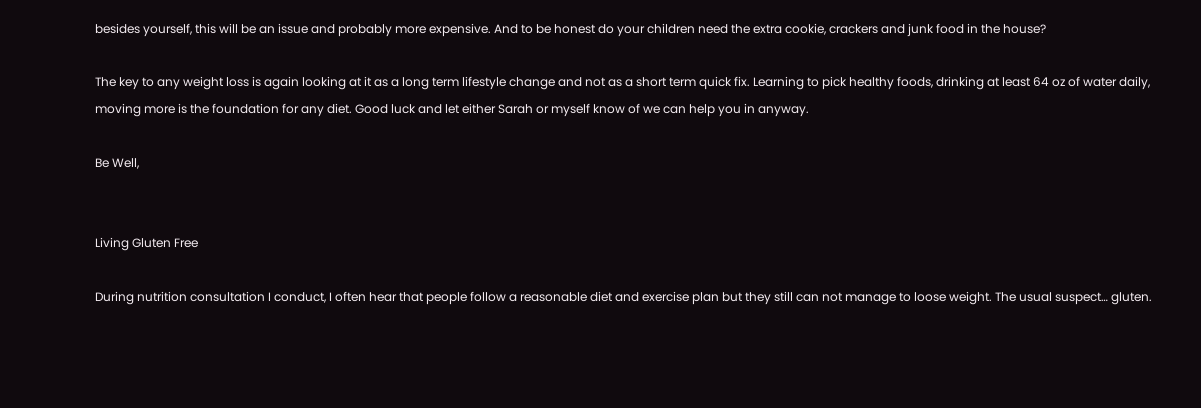besides yourself, this will be an issue and probably more expensive. And to be honest do your children need the extra cookie, crackers and junk food in the house?

The key to any weight loss is again looking at it as a long term lifestyle change and not as a short term quick fix. Learning to pick healthy foods, drinking at least 64 oz of water daily, moving more is the foundation for any diet. Good luck and let either Sarah or myself know of we can help you in anyway.

Be Well,


Living Gluten Free

During nutrition consultation I conduct, I often hear that people follow a reasonable diet and exercise plan but they still can not manage to loose weight. The usual suspect… gluten.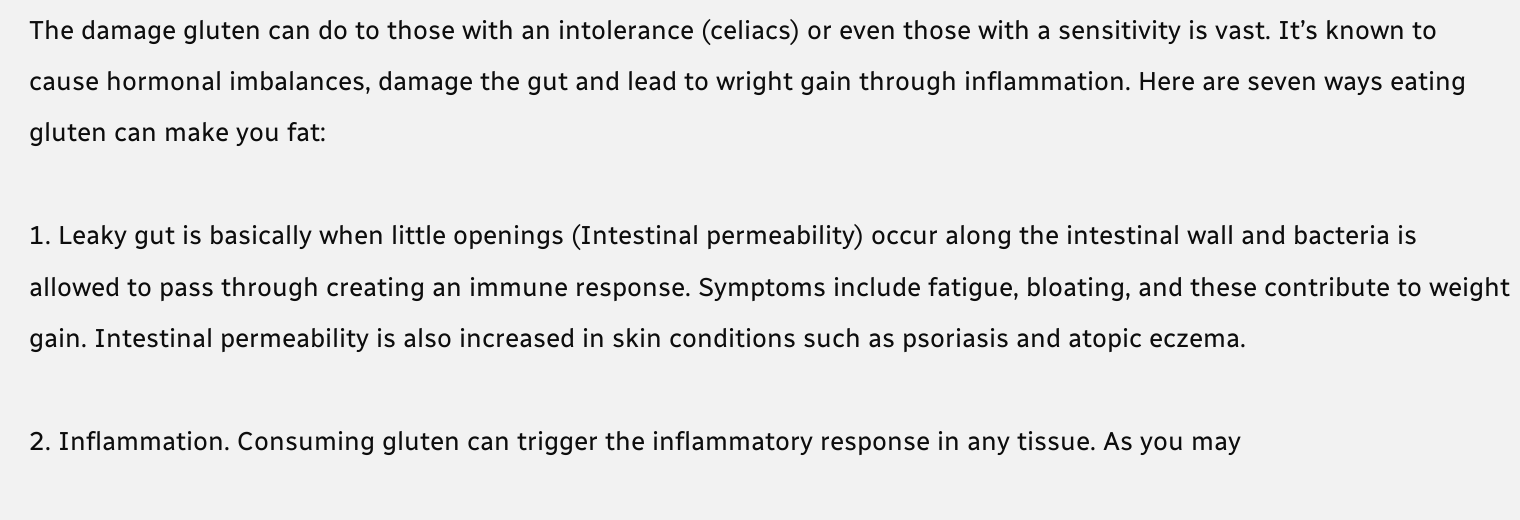The damage gluten can do to those with an intolerance (celiacs) or even those with a sensitivity is vast. It’s known to cause hormonal imbalances, damage the gut and lead to wright gain through inflammation. Here are seven ways eating gluten can make you fat:

1. Leaky gut is basically when little openings (Intestinal permeability) occur along the intestinal wall and bacteria is allowed to pass through creating an immune response. Symptoms include fatigue, bloating, and these contribute to weight gain. Intestinal permeability is also increased in skin conditions such as psoriasis and atopic eczema.

2. Inflammation. Consuming gluten can trigger the inflammatory response in any tissue. As you may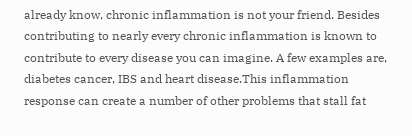already know, chronic inflammation is not your friend. Besides contributing to nearly every chronic inflammation is known to contribute to every disease you can imagine. A few examples are, diabetes cancer, IBS and heart disease.This inflammation response can create a number of other problems that stall fat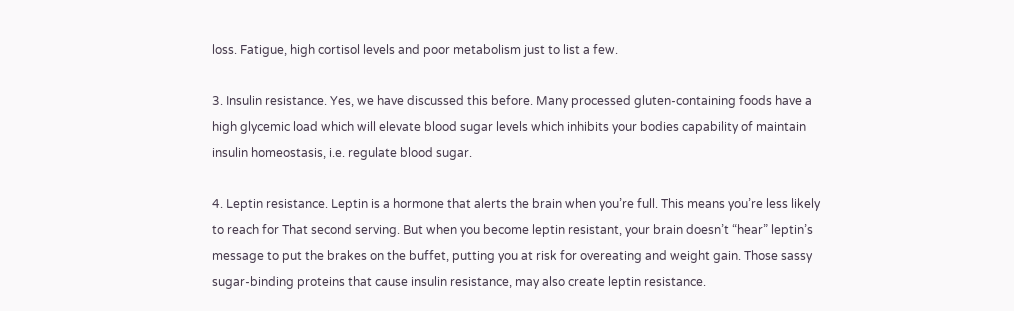loss. Fatigue, high cortisol levels and poor metabolism just to list a few.

3. Insulin resistance. Yes, we have discussed this before. Many processed gluten-containing foods have a high glycemic load which will elevate blood sugar levels which inhibits your bodies capability of maintain insulin homeostasis, i.e. regulate blood sugar.

4. Leptin resistance. Leptin is a hormone that alerts the brain when you’re full. This means you’re less likely to reach for That second serving. But when you become leptin resistant, your brain doesn’t “hear” leptin’s message to put the brakes on the buffet, putting you at risk for overeating and weight gain. Those sassy sugar-binding proteins that cause insulin resistance, may also create leptin resistance.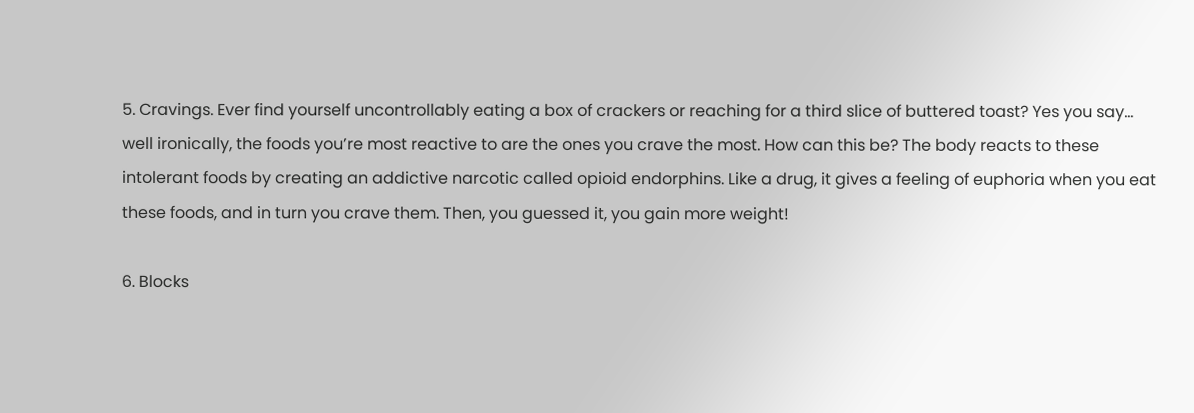5. Cravings. Ever find yourself uncontrollably eating a box of crackers or reaching for a third slice of buttered toast? Yes you say… well ironically, the foods you’re most reactive to are the ones you crave the most. How can this be? The body reacts to these intolerant foods by creating an addictive narcotic called opioid endorphins. Like a drug, it gives a feeling of euphoria when you eat these foods, and in turn you crave them. Then, you guessed it, you gain more weight!

6. Blocks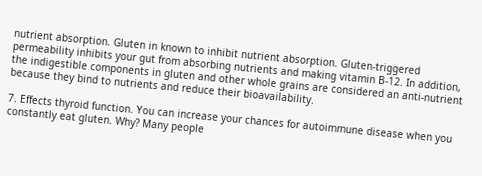nutrient absorption. Gluten in known to inhibit nutrient absorption. Gluten-triggered permeability inhibits your gut from absorbing nutrients and making vitamin B-12. In addition, the indigestible components in gluten and other whole grains are considered an anti-nutrient because they bind to nutrients and reduce their bioavailability.

7. Effects thyroid function. You can increase your chances for autoimmune disease when you constantly eat gluten. Why? Many people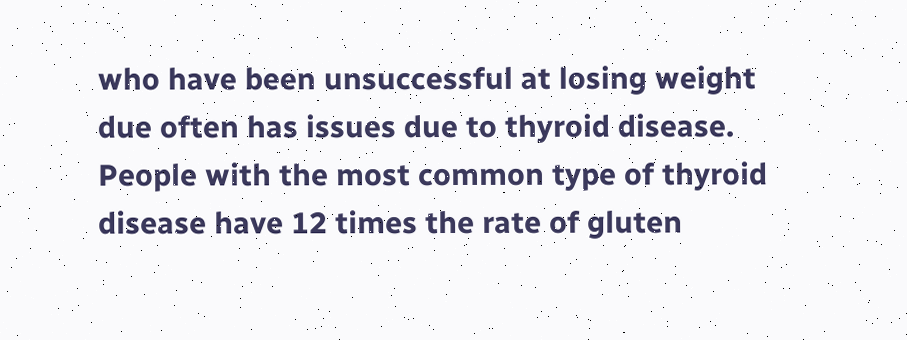who have been unsuccessful at losing weight due often has issues due to thyroid disease. People with the most common type of thyroid disease have 12 times the rate of gluten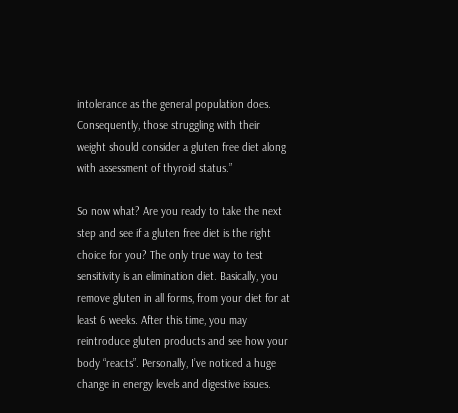intolerance as the general population does. Consequently, those struggling with their weight should consider a gluten free diet along with assessment of thyroid status.”

So now what? Are you ready to take the next step and see if a gluten free diet is the right choice for you? The only true way to test sensitivity is an elimination diet. Basically, you remove gluten in all forms, from your diet for at least 6 weeks. After this time, you may reintroduce gluten products and see how your body “reacts”. Personally, I’ve noticed a huge change in energy levels and digestive issues.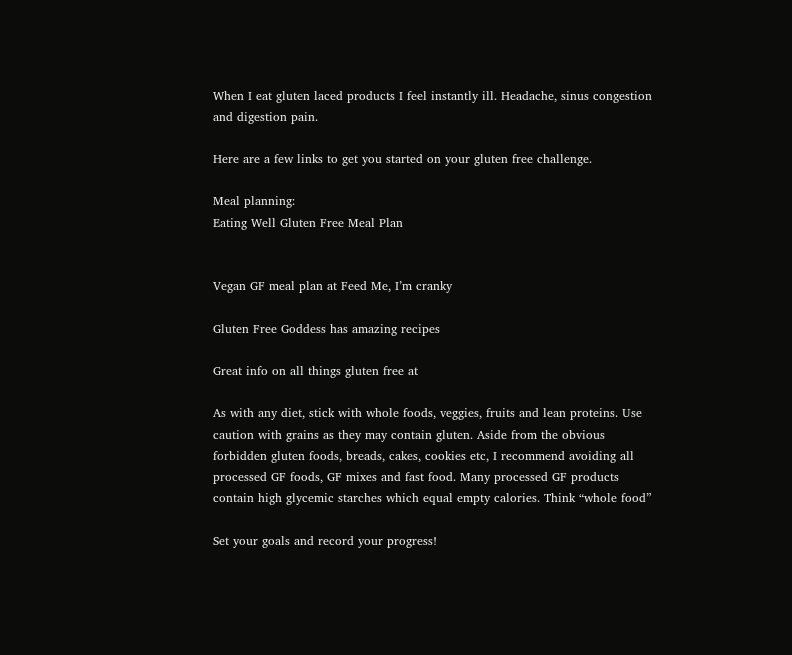When I eat gluten laced products I feel instantly ill. Headache, sinus congestion and digestion pain.

Here are a few links to get you started on your gluten free challenge.

Meal planning:
Eating Well Gluten Free Meal Plan


Vegan GF meal plan at Feed Me, I’m cranky

Gluten Free Goddess has amazing recipes

Great info on all things gluten free at

As with any diet, stick with whole foods, veggies, fruits and lean proteins. Use caution with grains as they may contain gluten. Aside from the obvious forbidden gluten foods, breads, cakes, cookies etc, I recommend avoiding all processed GF foods, GF mixes and fast food. Many processed GF products contain high glycemic starches which equal empty calories. Think “whole food”

Set your goals and record your progress!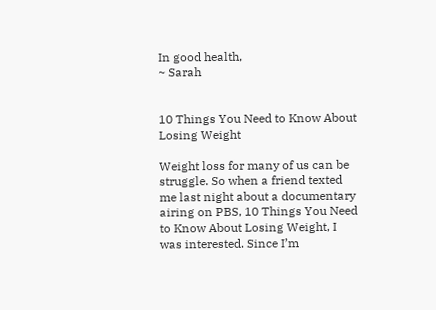In good health,
~ Sarah


10 Things You Need to Know About Losing Weight

Weight loss for many of us can be struggle. So when a friend texted me last night about a documentary airing on PBS, 10 Things You Need to Know About Losing Weight, I was interested. Since I’m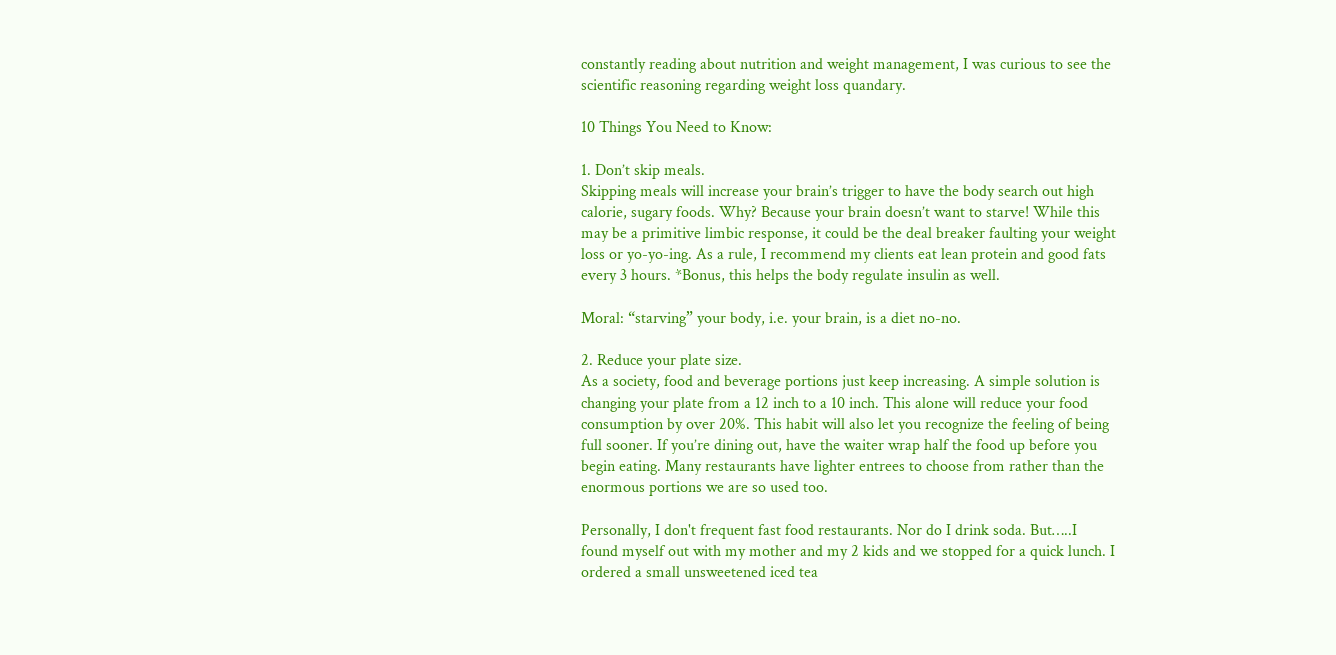constantly reading about nutrition and weight management, I was curious to see the scientific reasoning regarding weight loss quandary.

10 Things You Need to Know:

1. Don’t skip meals.
Skipping meals will increase your brain’s trigger to have the body search out high calorie, sugary foods. Why? Because your brain doesn’t want to starve! While this may be a primitive limbic response, it could be the deal breaker faulting your weight loss or yo-yo-ing. As a rule, I recommend my clients eat lean protein and good fats every 3 hours. *Bonus, this helps the body regulate insulin as well.

Moral: “starving” your body, i.e. your brain, is a diet no-no.

2. Reduce your plate size.
As a society, food and beverage portions just keep increasing. A simple solution is changing your plate from a 12 inch to a 10 inch. This alone will reduce your food consumption by over 20%. This habit will also let you recognize the feeling of being full sooner. If you’re dining out, have the waiter wrap half the food up before you begin eating. Many restaurants have lighter entrees to choose from rather than the enormous portions we are so used too.

Personally, I don't frequent fast food restaurants. Nor do I drink soda. But…..I found myself out with my mother and my 2 kids and we stopped for a quick lunch. I ordered a small unsweetened iced tea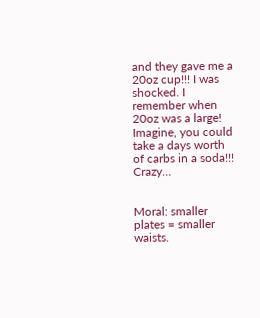and they gave me a 20oz cup!!! I was shocked. I remember when 20oz was a large! Imagine, you could take a days worth of carbs in a soda!!! Crazy…


Moral: smaller plates = smaller waists.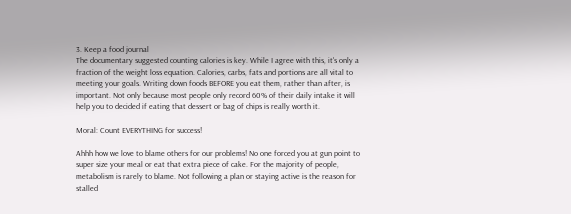3. Keep a food journal
The documentary suggested counting calories is key. While I agree with this, it's only a fraction of the weight loss equation. Calories, carbs, fats and portions are all vital to meeting your goals. Writing down foods BEFORE you eat them, rather than after, is important. Not only because most people only record 60% of their daily intake it will help you to decided if eating that dessert or bag of chips is really worth it.

Moral: Count EVERYTHING for success!

Ahhh how we love to blame others for our problems! No one forced you at gun point to super size your meal or eat that extra piece of cake. For the majority of people, metabolism is rarely to blame. Not following a plan or staying active is the reason for stalled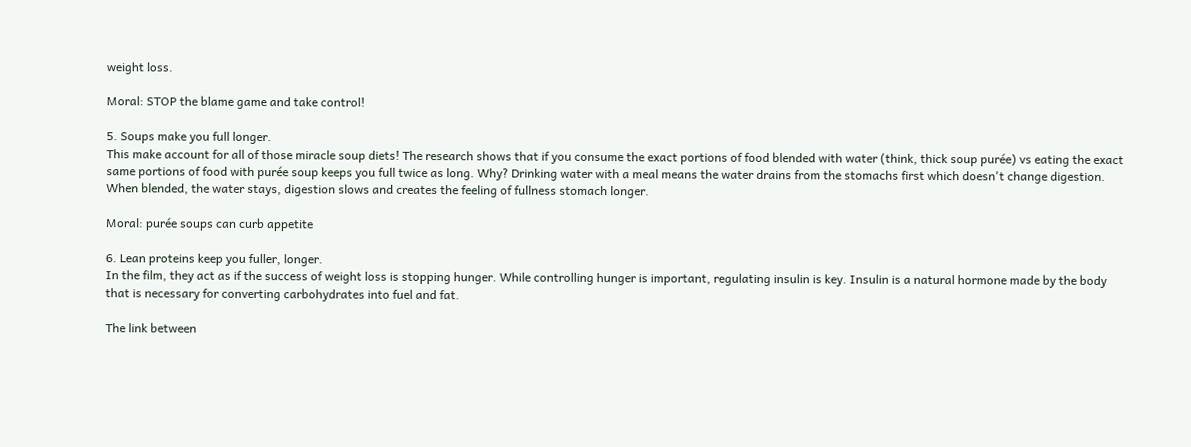weight loss.

Moral: STOP the blame game and take control!

5. Soups make you full longer.
This make account for all of those miracle soup diets! The research shows that if you consume the exact portions of food blended with water (think, thick soup purée) vs eating the exact same portions of food with purée soup keeps you full twice as long. Why? Drinking water with a meal means the water drains from the stomachs first which doesn't change digestion. When blended, the water stays, digestion slows and creates the feeling of fullness stomach longer.

Moral: purée soups can curb appetite

6. Lean proteins keep you fuller, longer.
In the film, they act as if the success of weight loss is stopping hunger. While controlling hunger is important, regulating insulin is key. Insulin is a natural hormone made by the body that is necessary for converting carbohydrates into fuel and fat.

The link between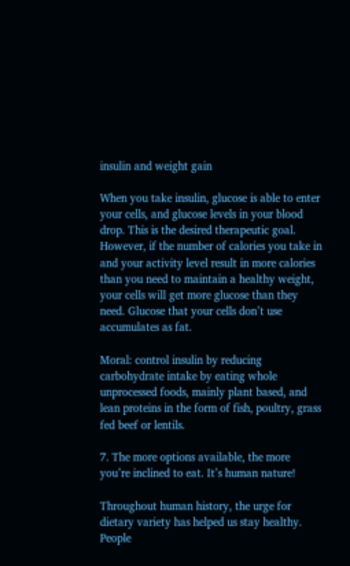insulin and weight gain

When you take insulin, glucose is able to enter your cells, and glucose levels in your blood drop. This is the desired therapeutic goal. However, if the number of calories you take in and your activity level result in more calories than you need to maintain a healthy weight, your cells will get more glucose than they need. Glucose that your cells don’t use accumulates as fat.

Moral: control insulin by reducing carbohydrate intake by eating whole unprocessed foods, mainly plant based, and lean proteins in the form of fish, poultry, grass fed beef or lentils.

7. The more options available, the more you’re inclined to eat. It’s human nature!

Throughout human history, the urge for dietary variety has helped us stay healthy. People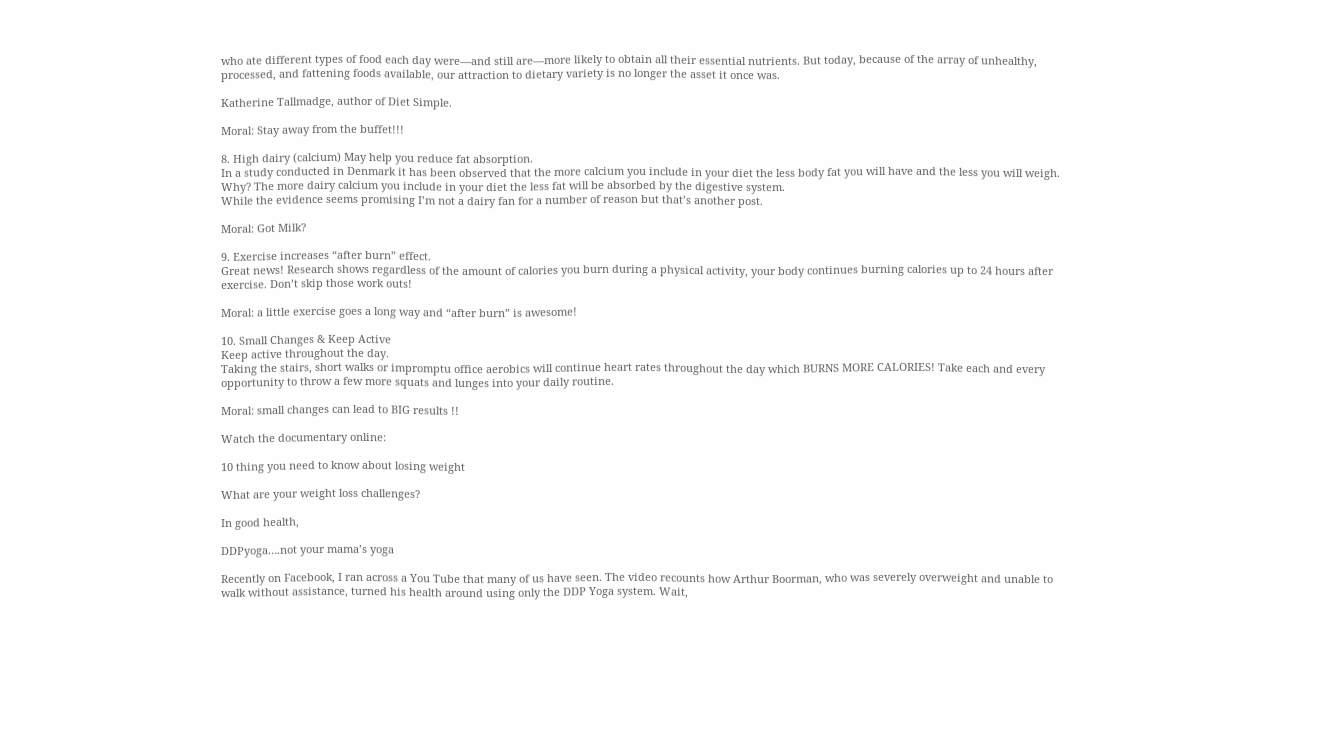who ate different types of food each day were—and still are—more likely to obtain all their essential nutrients. But today, because of the array of unhealthy, processed, and fattening foods available, our attraction to dietary variety is no longer the asset it once was.

Katherine Tallmadge, author of Diet Simple.

Moral: Stay away from the buffet!!!

8. High dairy (calcium) May help you reduce fat absorption.
In a study conducted in Denmark it has been observed that the more calcium you include in your diet the less body fat you will have and the less you will weigh. Why? The more dairy calcium you include in your diet the less fat will be absorbed by the digestive system.
While the evidence seems promising I’m not a dairy fan for a number of reason but that’s another post.

Moral: Got Milk?

9. Exercise increases “after burn” effect.
Great news! Research shows regardless of the amount of calories you burn during a physical activity, your body continues burning calories up to 24 hours after exercise. Don’t skip those work outs!

Moral: a little exercise goes a long way and “after burn” is awesome!

10. Small Changes & Keep Active
Keep active throughout the day.
Taking the stairs, short walks or impromptu office aerobics will continue heart rates throughout the day which BURNS MORE CALORIES! Take each and every opportunity to throw a few more squats and lunges into your daily routine.

Moral: small changes can lead to BIG results !!

Watch the documentary online:

10 thing you need to know about losing weight

What are your weight loss challenges?

In good health,

DDPyoga….not your mama’s yoga

Recently on Facebook, I ran across a You Tube that many of us have seen. The video recounts how Arthur Boorman, who was severely overweight and unable to walk without assistance, turned his health around using only the DDP Yoga system. Wait,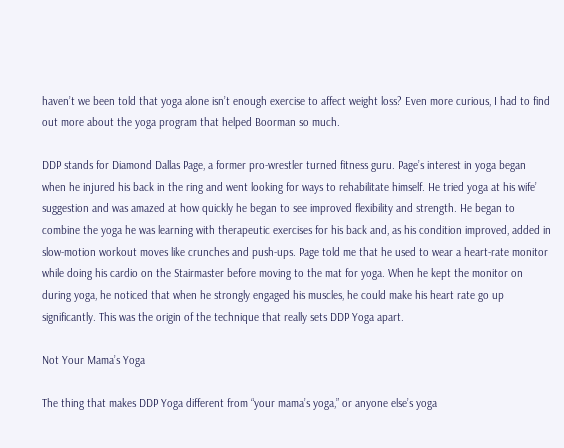haven’t we been told that yoga alone isn’t enough exercise to affect weight loss? Even more curious, I had to find out more about the yoga program that helped Boorman so much.

DDP stands for Diamond Dallas Page, a former pro-wrestler turned fitness guru. Page’s interest in yoga began when he injured his back in the ring and went looking for ways to rehabilitate himself. He tried yoga at his wife’ suggestion and was amazed at how quickly he began to see improved flexibility and strength. He began to combine the yoga he was learning with therapeutic exercises for his back and, as his condition improved, added in slow-motion workout moves like crunches and push-ups. Page told me that he used to wear a heart-rate monitor while doing his cardio on the Stairmaster before moving to the mat for yoga. When he kept the monitor on during yoga, he noticed that when he strongly engaged his muscles, he could make his heart rate go up significantly. This was the origin of the technique that really sets DDP Yoga apart.

Not Your Mama’s Yoga

The thing that makes DDP Yoga different from “your mama’s yoga,” or anyone else’s yoga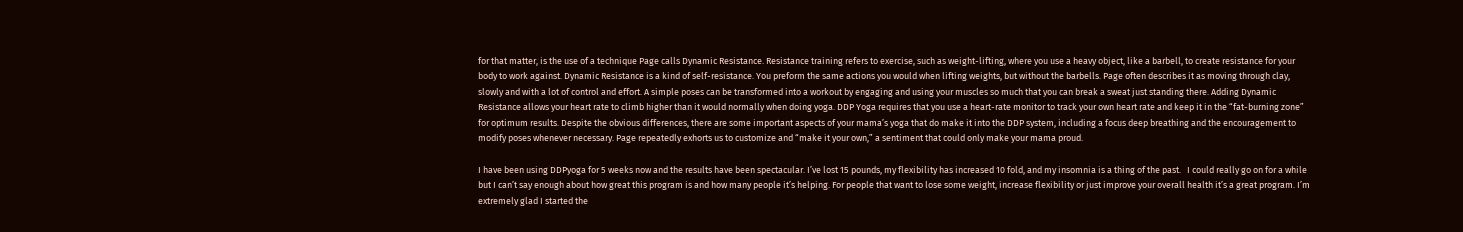for that matter, is the use of a technique Page calls Dynamic Resistance. Resistance training refers to exercise, such as weight-lifting, where you use a heavy object, like a barbell, to create resistance for your body to work against. Dynamic Resistance is a kind of self-resistance. You preform the same actions you would when lifting weights, but without the barbells. Page often describes it as moving through clay, slowly and with a lot of control and effort. A simple poses can be transformed into a workout by engaging and using your muscles so much that you can break a sweat just standing there. Adding Dynamic Resistance allows your heart rate to climb higher than it would normally when doing yoga. DDP Yoga requires that you use a heart-rate monitor to track your own heart rate and keep it in the “fat-burning zone” for optimum results. Despite the obvious differences, there are some important aspects of your mama’s yoga that do make it into the DDP system, including a focus deep breathing and the encouragement to modify poses whenever necessary. Page repeatedly exhorts us to customize and “make it your own,” a sentiment that could only make your mama proud.

I have been using DDPyoga for 5 weeks now and the results have been spectacular. I’ve lost 15 pounds, my flexibility has increased 10 fold, and my insomnia is a thing of the past.   I could really go on for a while but I can’t say enough about how great this program is and how many people it’s helping. For people that want to lose some weight, increase flexibility or just improve your overall health it’s a great program. I’m extremely glad I started the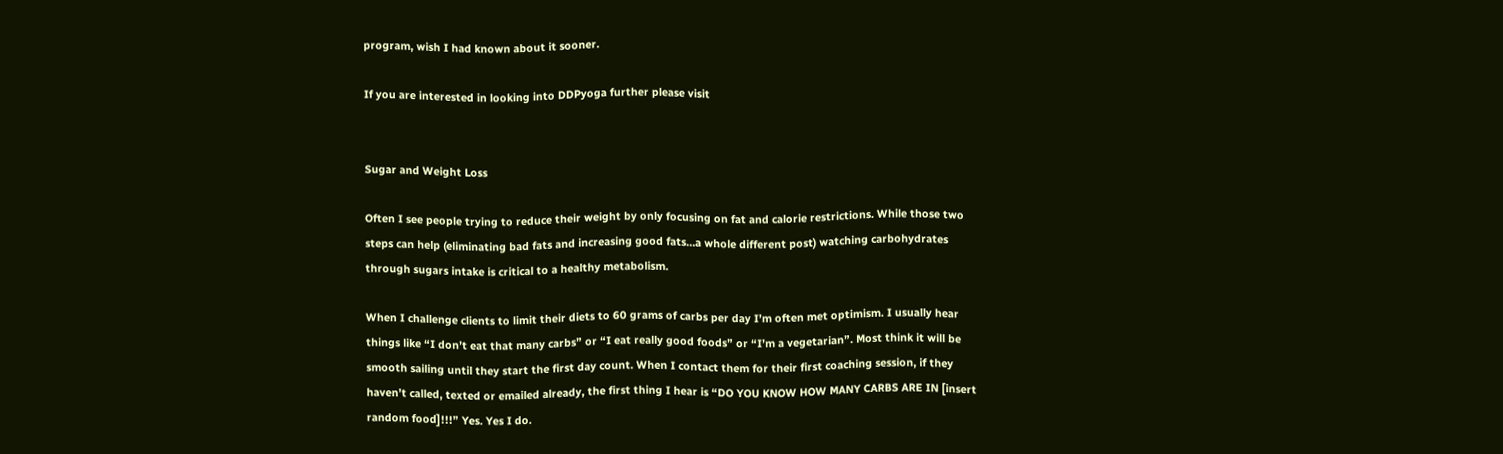program, wish I had known about it sooner.

If you are interested in looking into DDPyoga further please visit


Sugar and Weight Loss

Often I see people trying to reduce their weight by only focusing on fat and calorie restrictions. While those two steps can help (eliminating bad fats and increasing good fats…a whole different post) watching carbohydrates through sugars intake is critical to a healthy metabolism.

When I challenge clients to limit their diets to 60 grams of carbs per day I’m often met optimism. I usually hear things like “I don’t eat that many carbs” or “I eat really good foods” or “I’m a vegetarian”. Most think it will be smooth sailing until they start the first day count. When I contact them for their first coaching session, if they haven’t called, texted or emailed already, the first thing I hear is “DO YOU KNOW HOW MANY CARBS ARE IN [insert random food]!!!” Yes. Yes I do.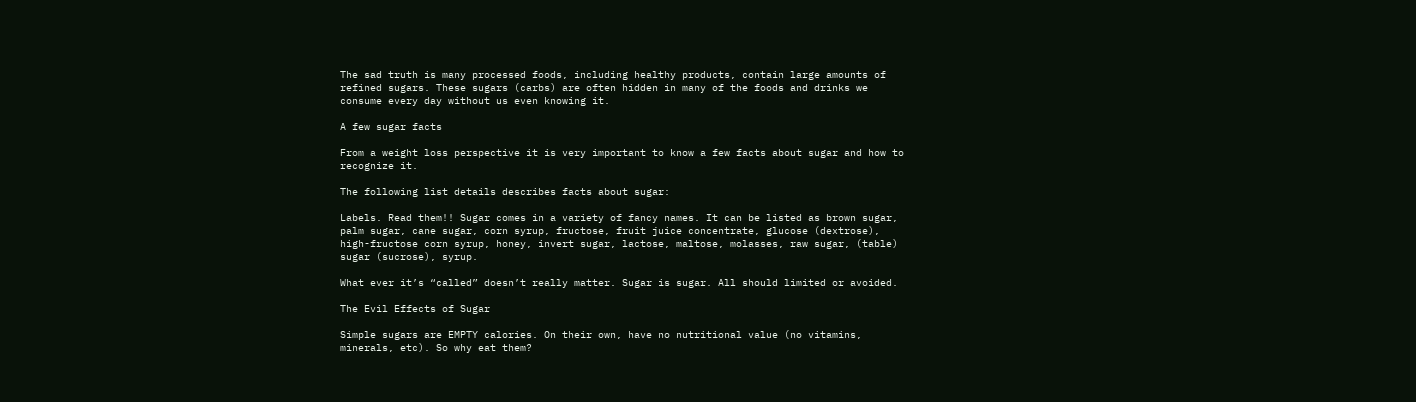The sad truth is many processed foods, including healthy products, contain large amounts of refined sugars. These sugars (carbs) are often hidden in many of the foods and drinks we consume every day without us even knowing it.

A few sugar facts

From a weight loss perspective it is very important to know a few facts about sugar and how to recognize it.

The following list details describes facts about sugar:

Labels. Read them!! Sugar comes in a variety of fancy names. It can be listed as brown sugar, palm sugar, cane sugar, corn syrup, fructose, fruit juice concentrate, glucose (dextrose), high-fructose corn syrup, honey, invert sugar, lactose, maltose, molasses, raw sugar, (table) sugar (sucrose), syrup.

What ever it’s “called” doesn’t really matter. Sugar is sugar. All should limited or avoided.

The Evil Effects of Sugar

Simple sugars are EMPTY calories. On their own, have no nutritional value (no vitamins, minerals, etc). So why eat them?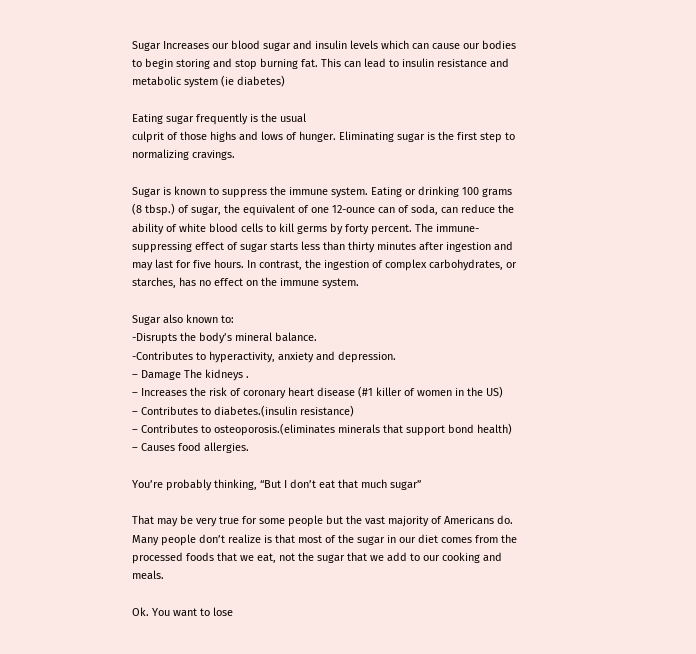Sugar Increases our blood sugar and insulin levels which can cause our bodies to begin storing and stop burning fat. This can lead to insulin resistance and metabolic system (ie diabetes)

Eating sugar frequently is the usual
culprit of those highs and lows of hunger. Eliminating sugar is the first step to normalizing cravings.

Sugar is known to suppress the immune system. Eating or drinking 100 grams (8 tbsp.) of sugar, the equivalent of one 12-ounce can of soda, can reduce the ability of white blood cells to kill germs by forty percent. The immune-suppressing effect of sugar starts less than thirty minutes after ingestion and may last for five hours. In contrast, the ingestion of complex carbohydrates, or starches, has no effect on the immune system.

Sugar also known to:
-Disrupts the body’s mineral balance.
-Contributes to hyperactivity, anxiety and depression.
– Damage The kidneys .
– Increases the risk of coronary heart disease (#1 killer of women in the US)
– Contributes to diabetes.(insulin resistance)
– Contributes to osteoporosis.(eliminates minerals that support bond health)
– Causes food allergies.

You’re probably thinking, “But I don’t eat that much sugar”

That may be very true for some people but the vast majority of Americans do. Many people don’t realize is that most of the sugar in our diet comes from the processed foods that we eat, not the sugar that we add to our cooking and meals.

Ok. You want to lose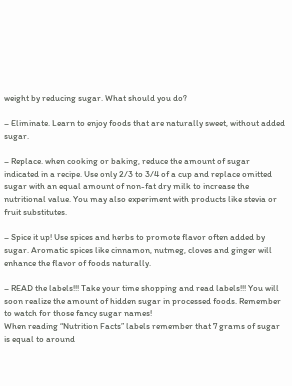weight by reducing sugar. What should you do?

– Eliminate. Learn to enjoy foods that are naturally sweet, without added sugar.

– Replace. when cooking or baking, reduce the amount of sugar indicated in a recipe. Use only 2/3 to 3/4 of a cup and replace omitted sugar with an equal amount of non-fat dry milk to increase the nutritional value. You may also experiment with products like stevia or fruit substitutes.

– Spice it up! Use spices and herbs to promote flavor often added by sugar. Aromatic spices like cinnamon, nutmeg, cloves and ginger will enhance the flavor of foods naturally.

– READ the labels!!! Take your time shopping and read labels!!! You will soon realize the amount of hidden sugar in processed foods. Remember to watch for those fancy sugar names!
When reading “Nutrition Facts” labels remember that 7 grams of sugar is equal to around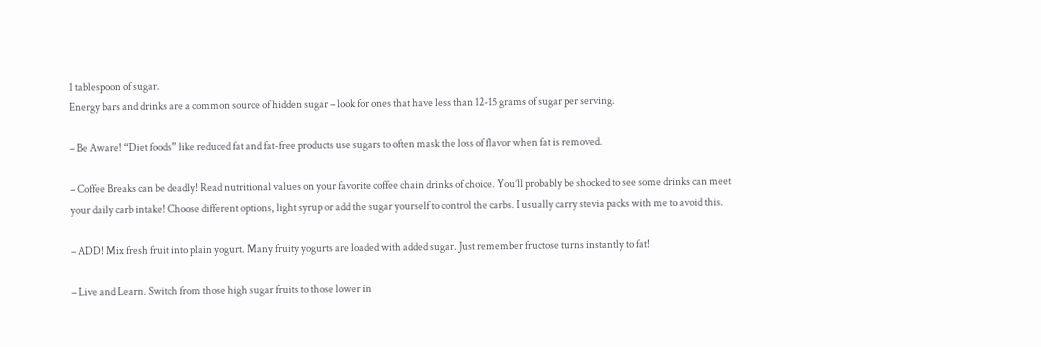1 tablespoon of sugar.
Energy bars and drinks are a common source of hidden sugar – look for ones that have less than 12-15 grams of sugar per serving.

– Be Aware! “Diet foods” like reduced fat and fat-free products use sugars to often mask the loss of flavor when fat is removed.

– Coffee Breaks can be deadly! Read nutritional values on your favorite coffee chain drinks of choice. You’ll probably be shocked to see some drinks can meet your daily carb intake! Choose different options, light syrup or add the sugar yourself to control the carbs. I usually carry stevia packs with me to avoid this.

– ADD! Mix fresh fruit into plain yogurt. Many fruity yogurts are loaded with added sugar. Just remember fructose turns instantly to fat!

– Live and Learn. Switch from those high sugar fruits to those lower in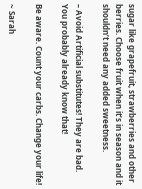sugar like grapefruit, strawberries and other berries. Choose fruit when it’s in season and it shouldn’t need any added sweetness.

– Avoid Artificial substitutes! They are bad. You probably already know that!

Be aware. Count your carbs. Change your life!

~ Sarah